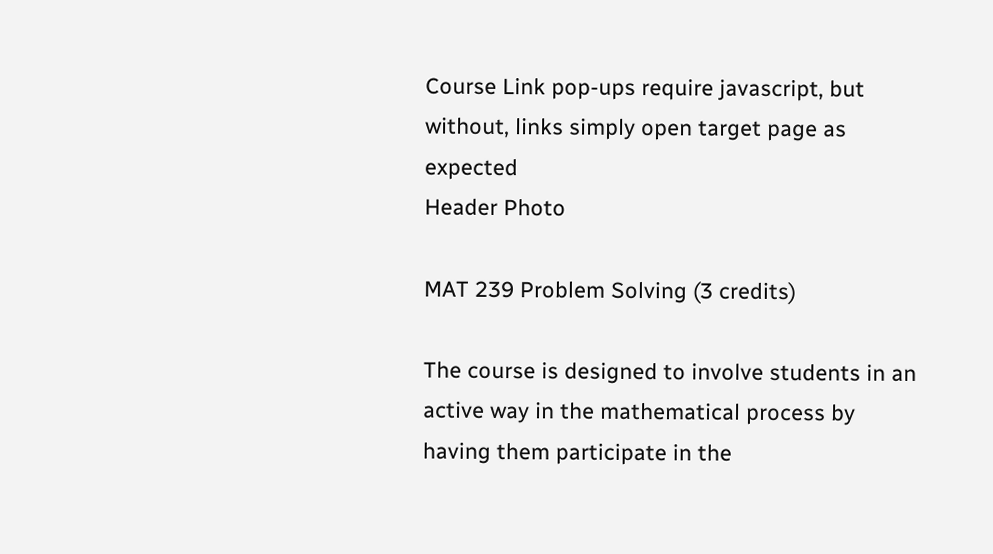Course Link pop-ups require javascript, but without, links simply open target page as expected
Header Photo

MAT 239 Problem Solving (3 credits)

The course is designed to involve students in an active way in the mathematical process by having them participate in the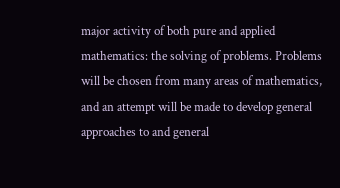major activity of both pure and applied mathematics: the solving of problems. Problems will be chosen from many areas of mathematics, and an attempt will be made to develop general approaches to and general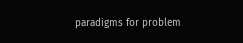paradigms for problem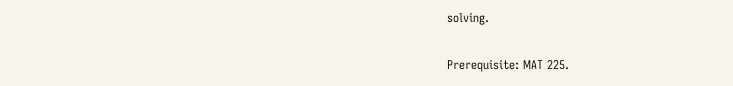solving.

Prerequisite: MAT 225.